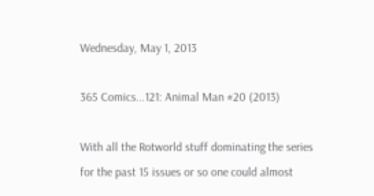Wednesday, May 1, 2013

365 Comics...121: Animal Man #20 (2013)

With all the Rotworld stuff dominating the series for the past 15 issues or so one could almost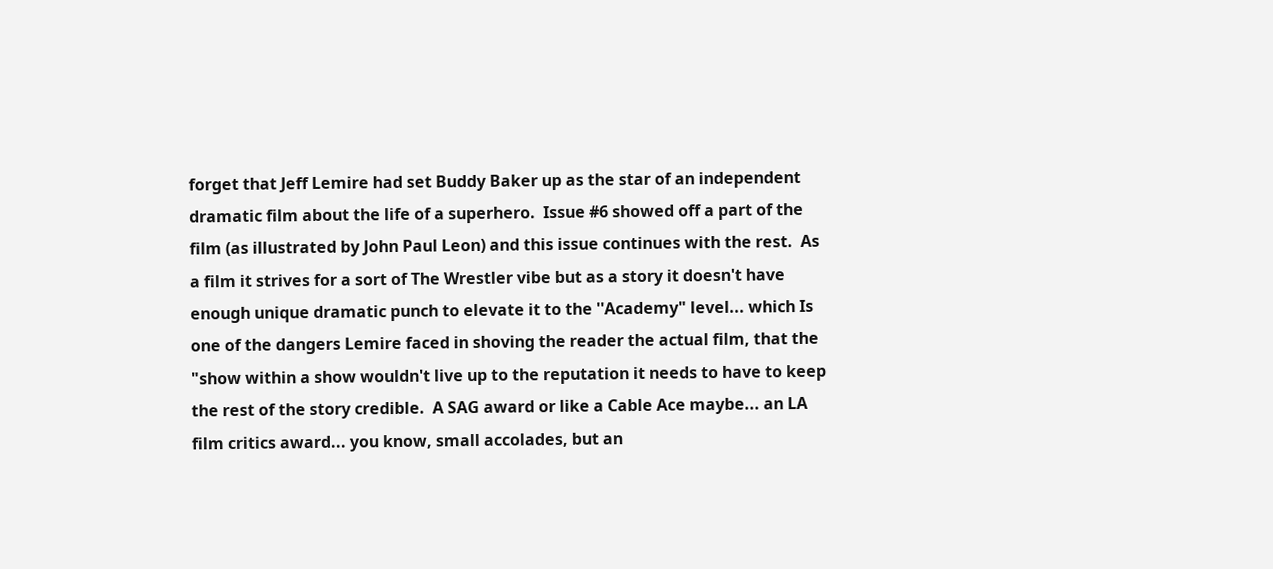forget that Jeff Lemire had set Buddy Baker up as the star of an independent dramatic film about the life of a superhero.  Issue #6 showed off a part of the film (as illustrated by John Paul Leon) and this issue continues with the rest.  As a film it strives for a sort of The Wrestler vibe but as a story it doesn't have enough unique dramatic punch to elevate it to the ''Academy" level... which Is one of the dangers Lemire faced in shoving the reader the actual film, that the "show within a show wouldn't live up to the reputation it needs to have to keep the rest of the story credible.  A SAG award or like a Cable Ace maybe... an LA film critics award... you know, small accolades, but an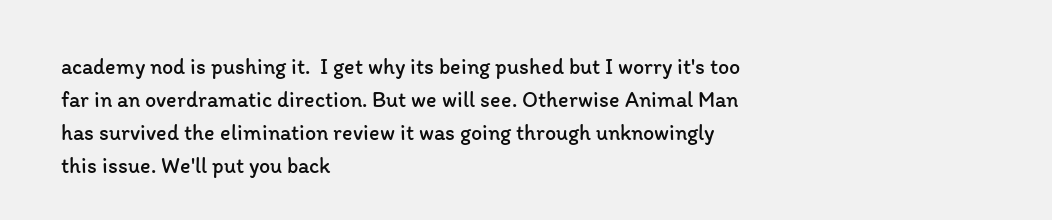academy nod is pushing it.  I get why its being pushed but I worry it's too far in an overdramatic direction. But we will see. Otherwise Animal Man has survived the elimination review it was going through unknowingly this issue. We'll put you back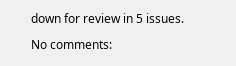down for review in 5 issues.

No comments: